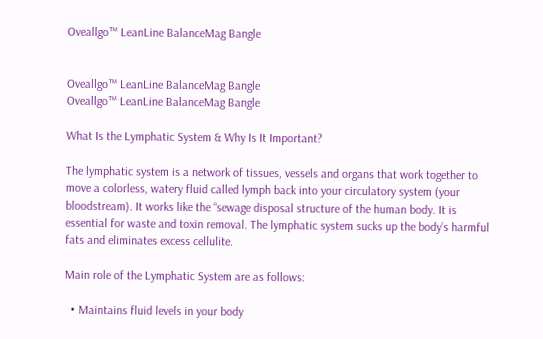Oveallgo™ LeanLine BalanceMag Bangle


Oveallgo™ LeanLine BalanceMag Bangle
Oveallgo™ LeanLine BalanceMag Bangle

What Is the Lymphatic System & Why Is It Important?

The lymphatic system is a network of tissues, vessels and organs that work together to move a colorless, watery fluid called lymph back into your circulatory system (your bloodstream). It works like the “sewage disposal structure of the human body. It is essential for waste and toxin removal. The lymphatic system sucks up the body’s harmful fats and eliminates excess cellulite.

Main role of the Lymphatic System are as follows:

  • Maintains fluid levels in your body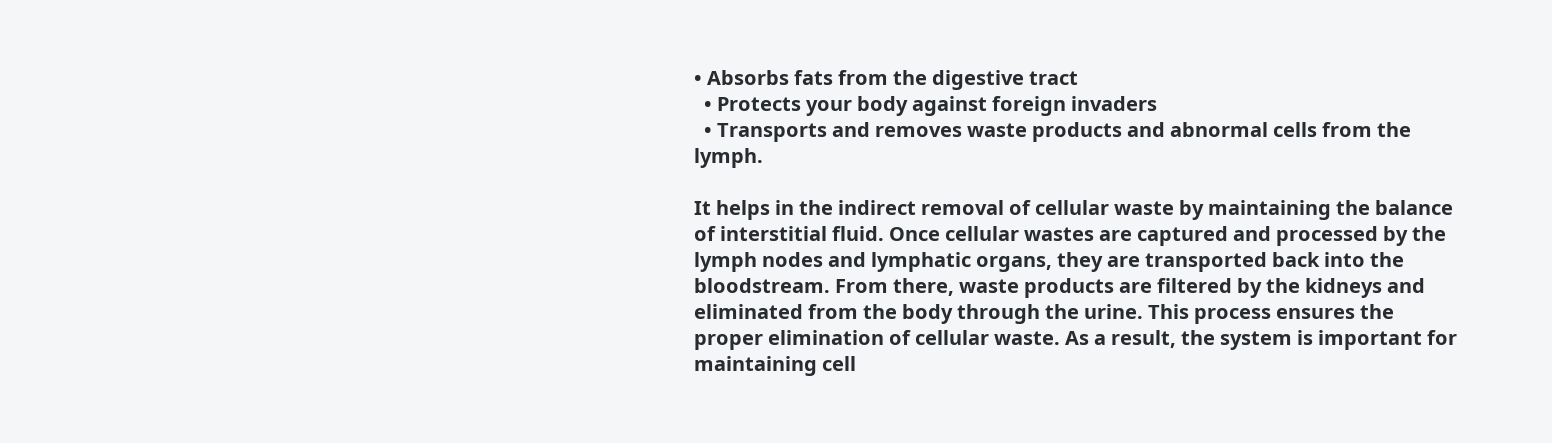• Absorbs fats from the digestive tract
  • Protects your body against foreign invaders
  • Transports and removes waste products and abnormal cells from the lymph.

It helps in the indirect removal of cellular waste by maintaining the balance of interstitial fluid. Once cellular wastes are captured and processed by the lymph nodes and lymphatic organs, they are transported back into the bloodstream. From there, waste products are filtered by the kidneys and eliminated from the body through the urine. This process ensures the proper elimination of cellular waste. As a result, the system is important for maintaining cell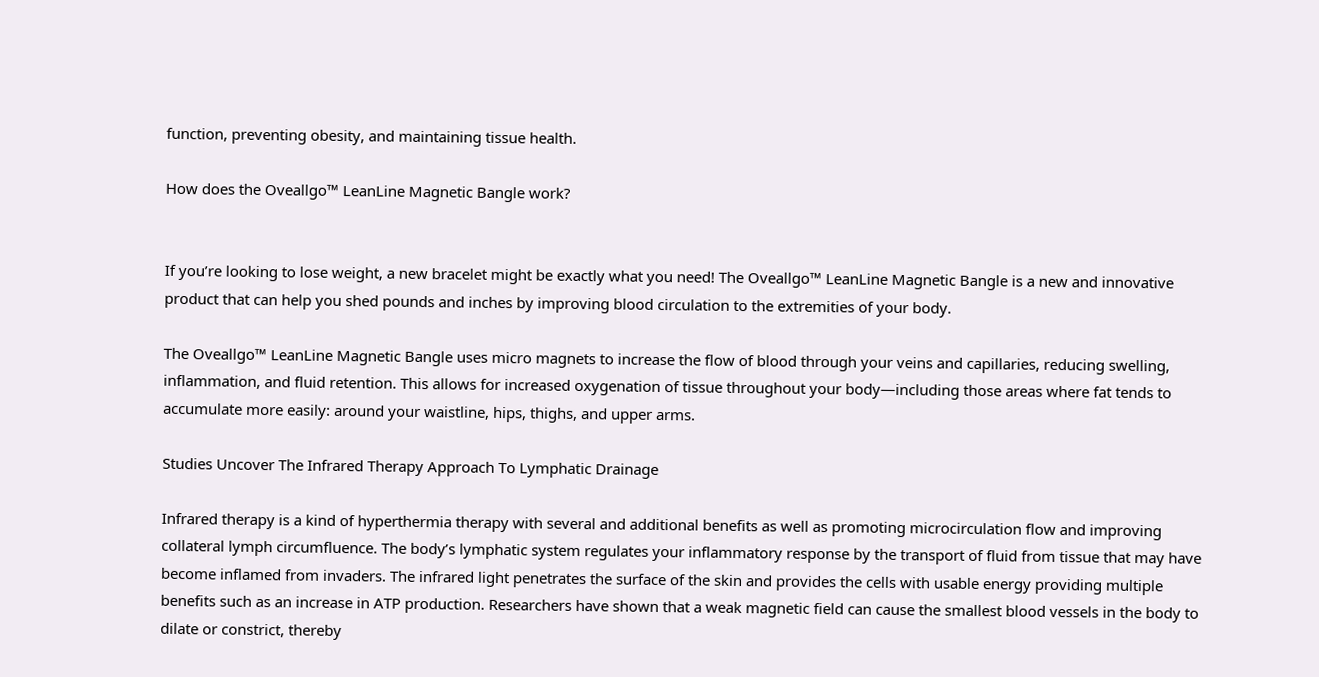function, preventing obesity, and maintaining tissue health.

How does the Oveallgo™ LeanLine Magnetic Bangle work?


If you’re looking to lose weight, a new bracelet might be exactly what you need! The Oveallgo™ LeanLine Magnetic Bangle is a new and innovative product that can help you shed pounds and inches by improving blood circulation to the extremities of your body.

The Oveallgo™ LeanLine Magnetic Bangle uses micro magnets to increase the flow of blood through your veins and capillaries, reducing swelling, inflammation, and fluid retention. This allows for increased oxygenation of tissue throughout your body—including those areas where fat tends to accumulate more easily: around your waistline, hips, thighs, and upper arms.

Studies Uncover The Infrared Therapy Approach To Lymphatic Drainage

Infrared therapy is a kind of hyperthermia therapy with several and additional benefits as well as promoting microcirculation flow and improving collateral lymph circumfluence. The body’s lymphatic system regulates your inflammatory response by the transport of fluid from tissue that may have become inflamed from invaders. The infrared light penetrates the surface of the skin and provides the cells with usable energy providing multiple benefits such as an increase in ATP production. Researchers have shown that a weak magnetic field can cause the smallest blood vessels in the body to dilate or constrict, thereby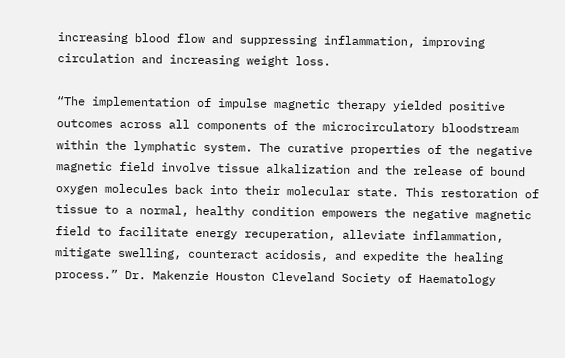increasing blood flow and suppressing inflammation, improving circulation and increasing weight loss.

“The implementation of impulse magnetic therapy yielded positive outcomes across all components of the microcirculatory bloodstream within the lymphatic system. The curative properties of the negative magnetic field involve tissue alkalization and the release of bound oxygen molecules back into their molecular state. This restoration of tissue to a normal, healthy condition empowers the negative magnetic field to facilitate energy recuperation, alleviate inflammation, mitigate swelling, counteract acidosis, and expedite the healing process.” Dr. Makenzie Houston Cleveland Society of Haematology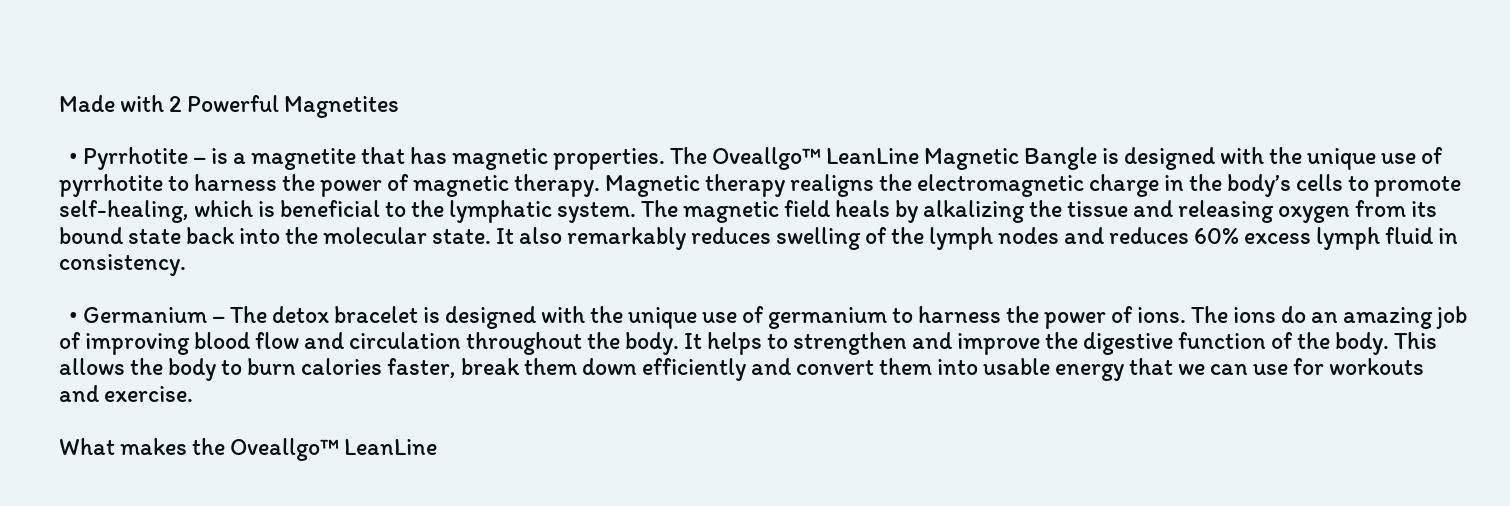Made with 2 Powerful Magnetites

  • Pyrrhotite – is a magnetite that has magnetic properties. The Oveallgo™ LeanLine Magnetic Bangle is designed with the unique use of pyrrhotite to harness the power of magnetic therapy. Magnetic therapy realigns the electromagnetic charge in the body’s cells to promote self-healing, which is beneficial to the lymphatic system. The magnetic field heals by alkalizing the tissue and releasing oxygen from its bound state back into the molecular state. It also remarkably reduces swelling of the lymph nodes and reduces 60% excess lymph fluid in consistency.

  • Germanium – The detox bracelet is designed with the unique use of germanium to harness the power of ions. The ions do an amazing job of improving blood flow and circulation throughout the body. It helps to strengthen and improve the digestive function of the body. This allows the body to burn calories faster, break them down efficiently and convert them into usable energy that we can use for workouts and exercise.

What makes the Oveallgo™ LeanLine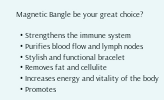Magnetic Bangle be your great choice?

  • Strengthens the immune system
  • Purifies blood flow and lymph nodes
  • Stylish and functional bracelet
  • Removes fat and cellulite
  • Increases energy and vitality of the body
  • Promotes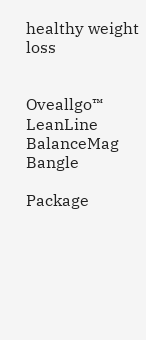healthy weight loss


Oveallgo™ LeanLine BalanceMag Bangle

Package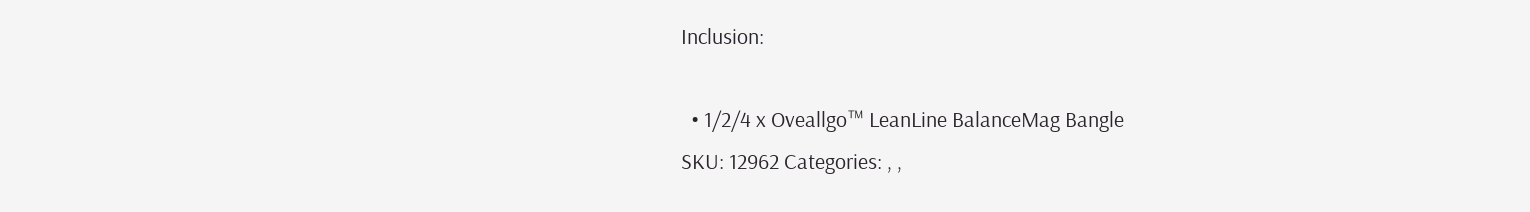Inclusion:

  • 1/2/4 x Oveallgo™ LeanLine BalanceMag Bangle
SKU: 12962 Categories: , ,